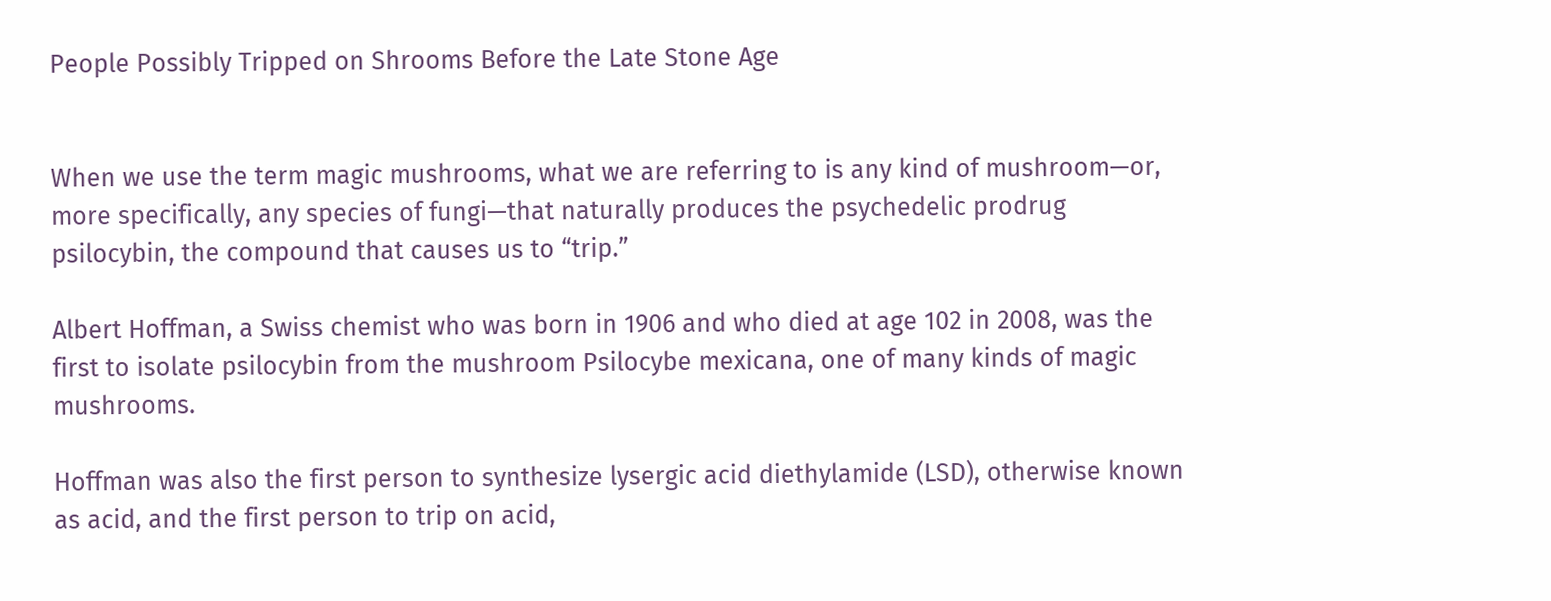People Possibly Tripped on Shrooms Before the Late Stone Age


When we use the term magic mushrooms, what we are referring to is any kind of mushroom—or, more specifically, any species of fungi—that naturally produces the psychedelic prodrug psilocybin, the compound that causes us to “trip.”

Albert Hoffman, a Swiss chemist who was born in 1906 and who died at age 102 in 2008, was the first to isolate psilocybin from the mushroom Psilocybe mexicana, one of many kinds of magic mushrooms.

Hoffman was also the first person to synthesize lysergic acid diethylamide (LSD), otherwise known as acid, and the first person to trip on acid,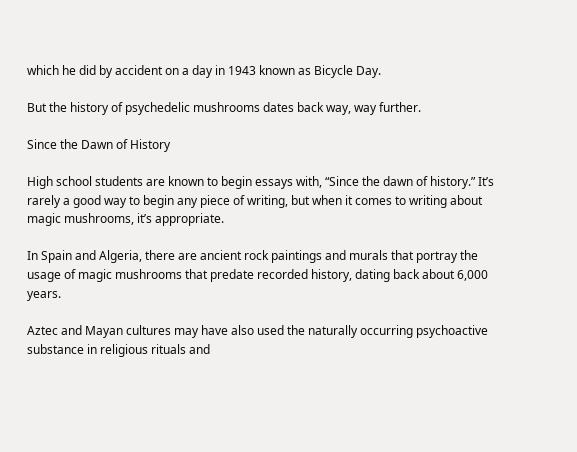which he did by accident on a day in 1943 known as Bicycle Day.

But the history of psychedelic mushrooms dates back way, way further.

Since the Dawn of History

High school students are known to begin essays with, “Since the dawn of history.” It’s rarely a good way to begin any piece of writing, but when it comes to writing about magic mushrooms, it’s appropriate.

In Spain and Algeria, there are ancient rock paintings and murals that portray the usage of magic mushrooms that predate recorded history, dating back about 6,000 years.

Aztec and Mayan cultures may have also used the naturally occurring psychoactive substance in religious rituals and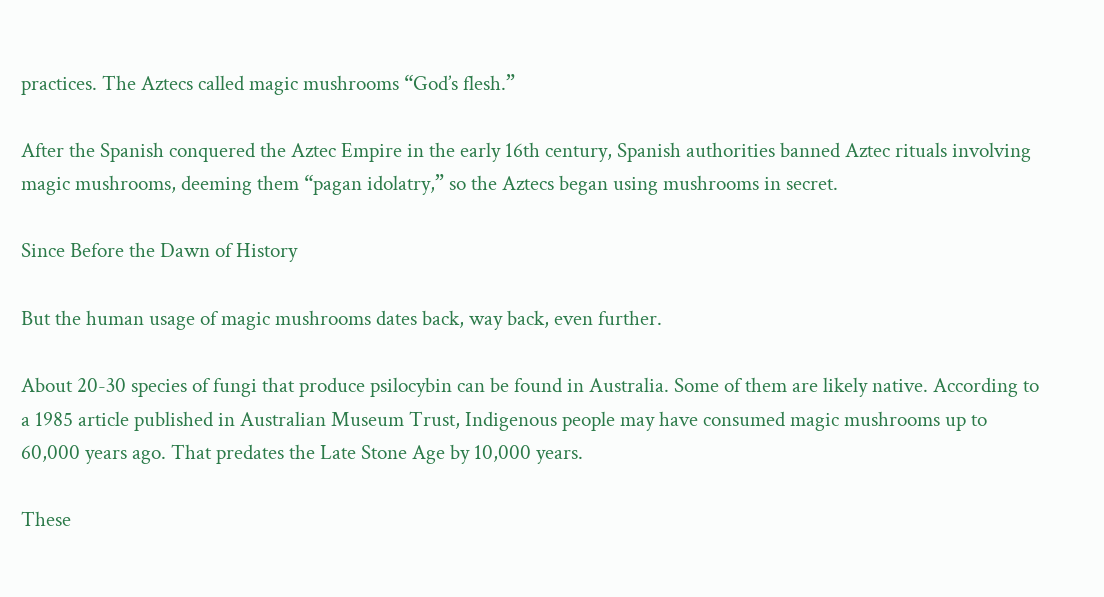practices. The Aztecs called magic mushrooms “God’s flesh.”

After the Spanish conquered the Aztec Empire in the early 16th century, Spanish authorities banned Aztec rituals involving magic mushrooms, deeming them “pagan idolatry,” so the Aztecs began using mushrooms in secret.

Since Before the Dawn of History

But the human usage of magic mushrooms dates back, way back, even further.

About 20-30 species of fungi that produce psilocybin can be found in Australia. Some of them are likely native. According to a 1985 article published in Australian Museum Trust, Indigenous people may have consumed magic mushrooms up to 60,000 years ago. That predates the Late Stone Age by 10,000 years.

These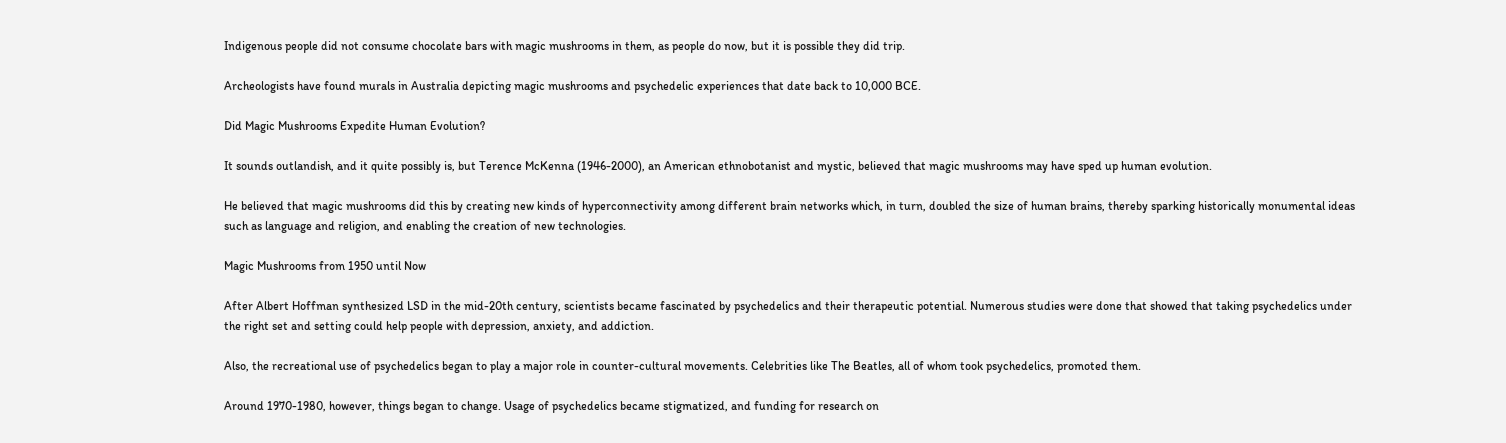Indigenous people did not consume chocolate bars with magic mushrooms in them, as people do now, but it is possible they did trip.

Archeologists have found murals in Australia depicting magic mushrooms and psychedelic experiences that date back to 10,000 BCE.

Did Magic Mushrooms Expedite Human Evolution?

It sounds outlandish, and it quite possibly is, but Terence McKenna (1946-2000), an American ethnobotanist and mystic, believed that magic mushrooms may have sped up human evolution.

He believed that magic mushrooms did this by creating new kinds of hyperconnectivity among different brain networks which, in turn, doubled the size of human brains, thereby sparking historically monumental ideas such as language and religion, and enabling the creation of new technologies.

Magic Mushrooms from 1950 until Now

After Albert Hoffman synthesized LSD in the mid-20th century, scientists became fascinated by psychedelics and their therapeutic potential. Numerous studies were done that showed that taking psychedelics under the right set and setting could help people with depression, anxiety, and addiction.

Also, the recreational use of psychedelics began to play a major role in counter-cultural movements. Celebrities like The Beatles, all of whom took psychedelics, promoted them.

Around 1970-1980, however, things began to change. Usage of psychedelics became stigmatized, and funding for research on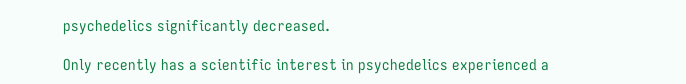psychedelics significantly decreased.

Only recently has a scientific interest in psychedelics experienced a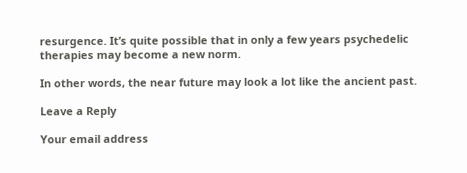resurgence. It’s quite possible that in only a few years psychedelic therapies may become a new norm.

In other words, the near future may look a lot like the ancient past.

Leave a Reply

Your email address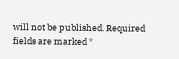will not be published. Required fields are marked *